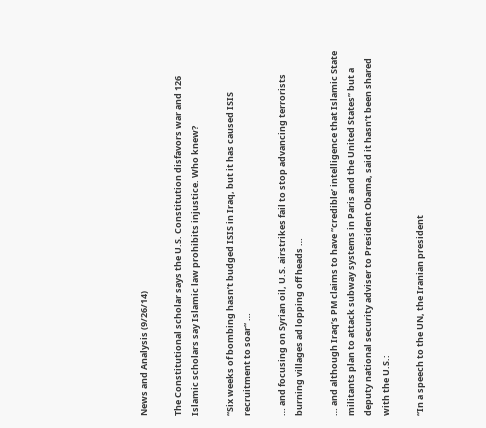News and Analysis (9/26/14)

The Constitutional scholar says the U.S. Constitution disfavors war and 126 Islamic scholars say Islamic law prohibits injustice. Who knew?

“Six weeks of bombing hasn’t budged ISIS in Iraq, but it has caused ISIS recruitment to soar“ …

… and focusing on Syrian oil, U.S. airstrikes fail to stop advancing terrorists burning villages ad lopping off heads …

… and although Iraq’s PM claims to have “credible’ intelligence that Islamic State militants plan to attack subway systems in Paris and the United States” but a deputy national security adviser to President Obama, said it hasn’t been shared with the U.S.:

“In a speech to the UN, the Iranian president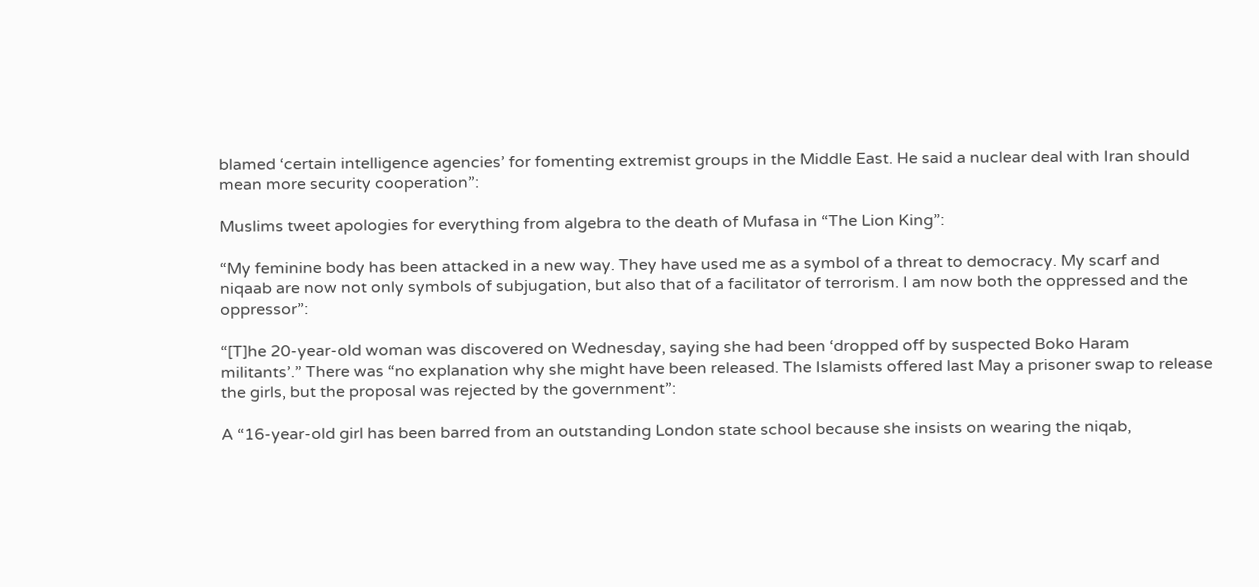blamed ‘certain intelligence agencies’ for fomenting extremist groups in the Middle East. He said a nuclear deal with Iran should mean more security cooperation”:

Muslims tweet apologies for everything from algebra to the death of Mufasa in “The Lion King”:

“My feminine body has been attacked in a new way. They have used me as a symbol of a threat to democracy. My scarf and niqaab are now not only symbols of subjugation, but also that of a facilitator of terrorism. I am now both the oppressed and the oppressor”:

“[T]he 20-year-old woman was discovered on Wednesday, saying she had been ‘dropped off by suspected Boko Haram militants’.” There was “no explanation why she might have been released. The Islamists offered last May a prisoner swap to release the girls, but the proposal was rejected by the government”:

A “16-year-old girl has been barred from an outstanding London state school because she insists on wearing the niqab,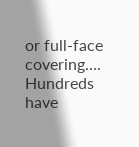or full-face covering…. Hundreds have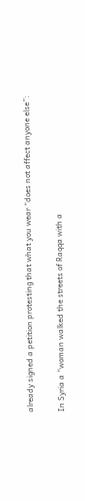already signed a petition protesting that what you wear “does not affect anyone else”:

In Syria a “woman walked the streets of Raqqa with a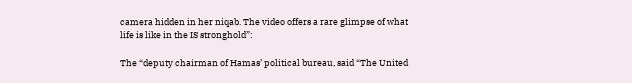camera hidden in her niqab. The video offers a rare glimpse of what life is like in the IS stronghold”:

The “deputy chairman of Hamas’ political bureau, said “The United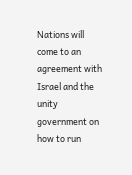Nations will come to an agreement with Israel and the unity government on how to run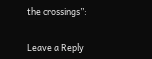the crossings”:


Leave a Reply